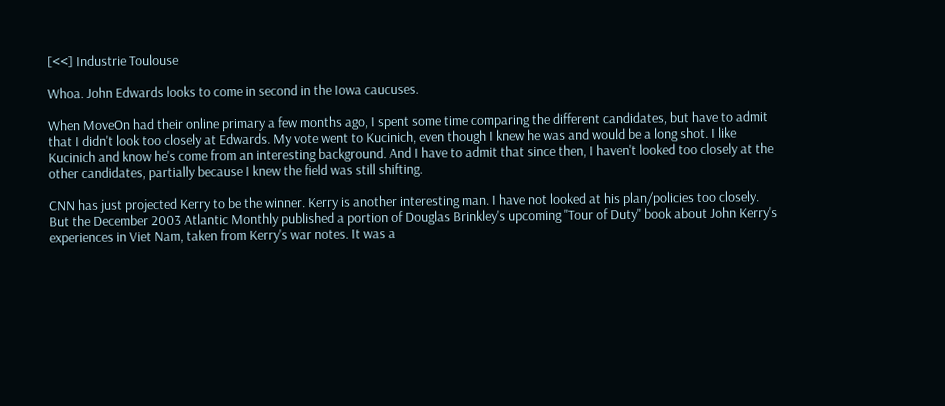[<<] Industrie Toulouse

Whoa. John Edwards looks to come in second in the Iowa caucuses.

When MoveOn had their online primary a few months ago, I spent some time comparing the different candidates, but have to admit that I didn't look too closely at Edwards. My vote went to Kucinich, even though I knew he was and would be a long shot. I like Kucinich and know he's come from an interesting background. And I have to admit that since then, I haven't looked too closely at the other candidates, partially because I knew the field was still shifting.

CNN has just projected Kerry to be the winner. Kerry is another interesting man. I have not looked at his plan/policies too closely. But the December 2003 Atlantic Monthly published a portion of Douglas Brinkley's upcoming "Tour of Duty" book about John Kerry's experiences in Viet Nam, taken from Kerry's war notes. It was a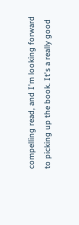compelling read, and I'm looking forward to picking up the book. It's a really good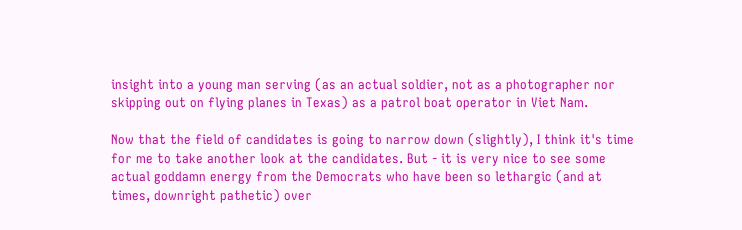insight into a young man serving (as an actual soldier, not as a photographer nor skipping out on flying planes in Texas) as a patrol boat operator in Viet Nam.

Now that the field of candidates is going to narrow down (slightly), I think it's time for me to take another look at the candidates. But - it is very nice to see some actual goddamn energy from the Democrats who have been so lethargic (and at times, downright pathetic) over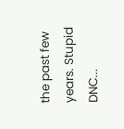the past few years. Stupid DNC...